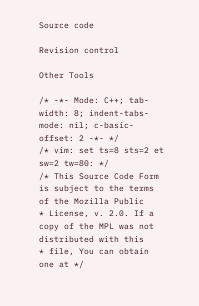Source code

Revision control

Other Tools

/* -*- Mode: C++; tab-width: 8; indent-tabs-mode: nil; c-basic-offset: 2 -*- */
/* vim: set ts=8 sts=2 et sw=2 tw=80: */
/* This Source Code Form is subject to the terms of the Mozilla Public
* License, v. 2.0. If a copy of the MPL was not distributed with this
* file, You can obtain one at */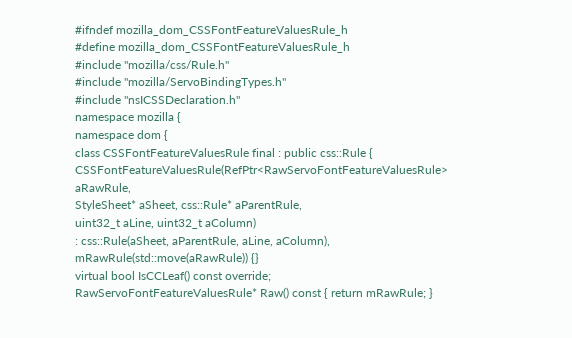#ifndef mozilla_dom_CSSFontFeatureValuesRule_h
#define mozilla_dom_CSSFontFeatureValuesRule_h
#include "mozilla/css/Rule.h"
#include "mozilla/ServoBindingTypes.h"
#include "nsICSSDeclaration.h"
namespace mozilla {
namespace dom {
class CSSFontFeatureValuesRule final : public css::Rule {
CSSFontFeatureValuesRule(RefPtr<RawServoFontFeatureValuesRule> aRawRule,
StyleSheet* aSheet, css::Rule* aParentRule,
uint32_t aLine, uint32_t aColumn)
: css::Rule(aSheet, aParentRule, aLine, aColumn),
mRawRule(std::move(aRawRule)) {}
virtual bool IsCCLeaf() const override;
RawServoFontFeatureValuesRule* Raw() const { return mRawRule; }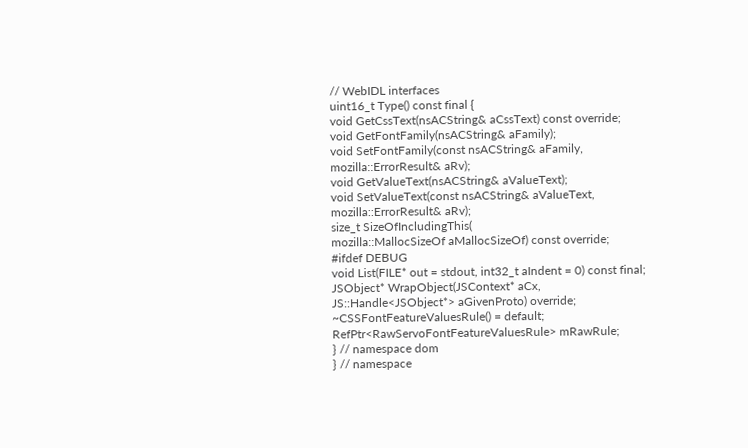// WebIDL interfaces
uint16_t Type() const final {
void GetCssText(nsACString& aCssText) const override;
void GetFontFamily(nsACString& aFamily);
void SetFontFamily(const nsACString& aFamily, mozilla::ErrorResult& aRv);
void GetValueText(nsACString& aValueText);
void SetValueText(const nsACString& aValueText, mozilla::ErrorResult& aRv);
size_t SizeOfIncludingThis(
mozilla::MallocSizeOf aMallocSizeOf) const override;
#ifdef DEBUG
void List(FILE* out = stdout, int32_t aIndent = 0) const final;
JSObject* WrapObject(JSContext* aCx,
JS::Handle<JSObject*> aGivenProto) override;
~CSSFontFeatureValuesRule() = default;
RefPtr<RawServoFontFeatureValuesRule> mRawRule;
} // namespace dom
} // namespace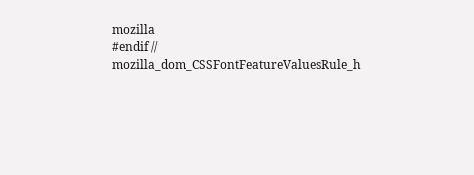mozilla
#endif // mozilla_dom_CSSFontFeatureValuesRule_h